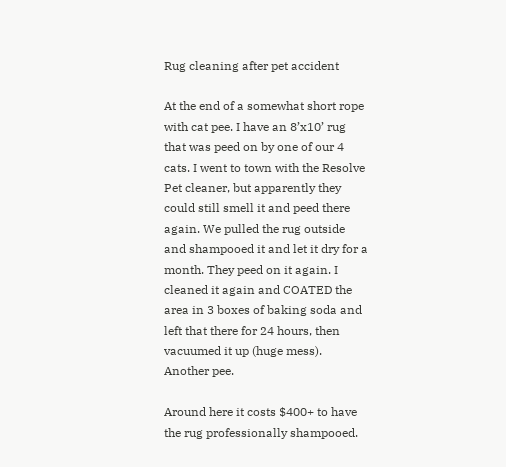Rug cleaning after pet accident

At the end of a somewhat short rope with cat pee. I have an 8’x10’ rug that was peed on by one of our 4 cats. I went to town with the Resolve Pet cleaner, but apparently they could still smell it and peed there again. We pulled the rug outside and shampooed it and let it dry for a month. They peed on it again. I cleaned it again and COATED the area in 3 boxes of baking soda and left that there for 24 hours, then vacuumed it up (huge mess). Another pee.

Around here it costs $400+ to have the rug professionally shampooed.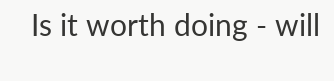Is it worth doing - will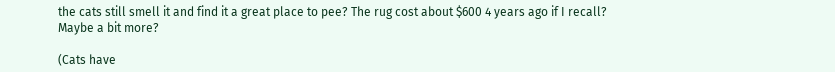the cats still smell it and find it a great place to pee? The rug cost about $600 4 years ago if I recall? Maybe a bit more?

(Cats have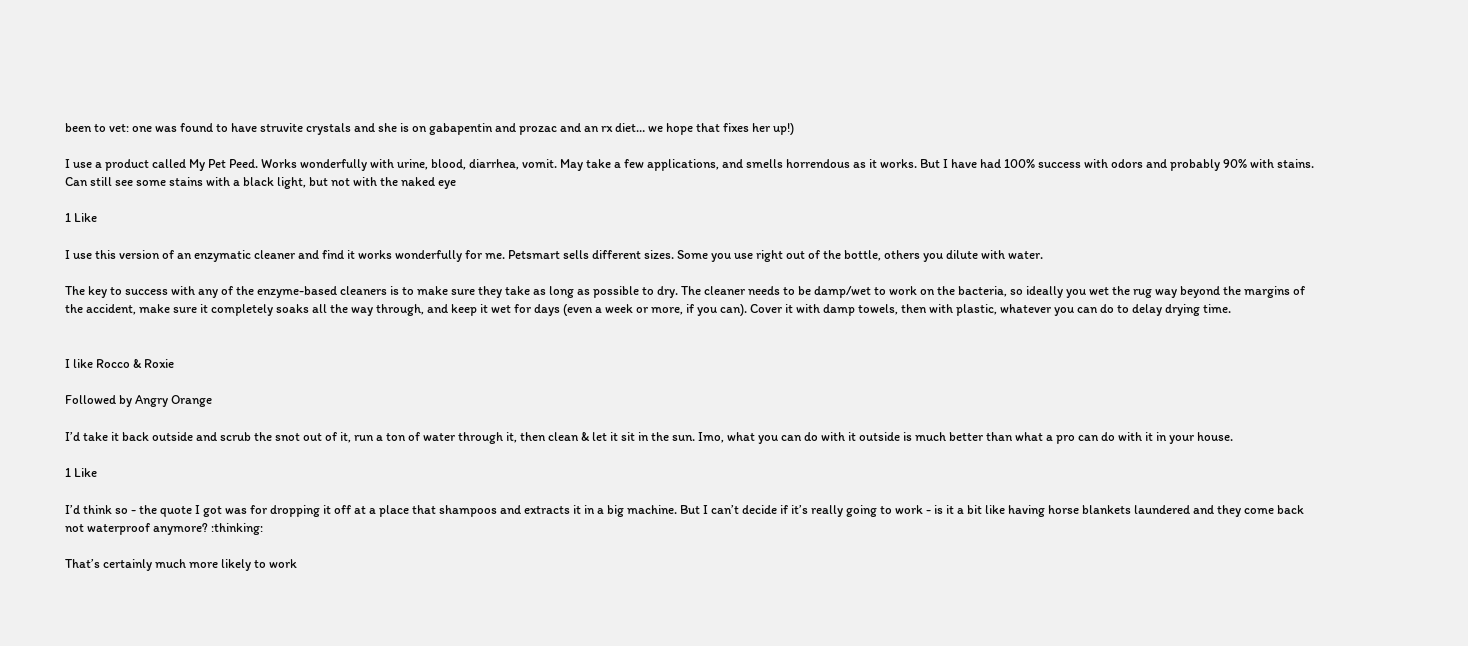been to vet: one was found to have struvite crystals and she is on gabapentin and prozac and an rx diet… we hope that fixes her up!)

I use a product called My Pet Peed. Works wonderfully with urine, blood, diarrhea, vomit. May take a few applications, and smells horrendous as it works. But I have had 100% success with odors and probably 90% with stains. Can still see some stains with a black light, but not with the naked eye

1 Like

I use this version of an enzymatic cleaner and find it works wonderfully for me. Petsmart sells different sizes. Some you use right out of the bottle, others you dilute with water.

The key to success with any of the enzyme-based cleaners is to make sure they take as long as possible to dry. The cleaner needs to be damp/wet to work on the bacteria, so ideally you wet the rug way beyond the margins of the accident, make sure it completely soaks all the way through, and keep it wet for days (even a week or more, if you can). Cover it with damp towels, then with plastic, whatever you can do to delay drying time.


I like Rocco & Roxie

Followed by Angry Orange

I’d take it back outside and scrub the snot out of it, run a ton of water through it, then clean & let it sit in the sun. Imo, what you can do with it outside is much better than what a pro can do with it in your house.

1 Like

I’d think so - the quote I got was for dropping it off at a place that shampoos and extracts it in a big machine. But I can’t decide if it’s really going to work - is it a bit like having horse blankets laundered and they come back not waterproof anymore? :thinking:

That’s certainly much more likely to work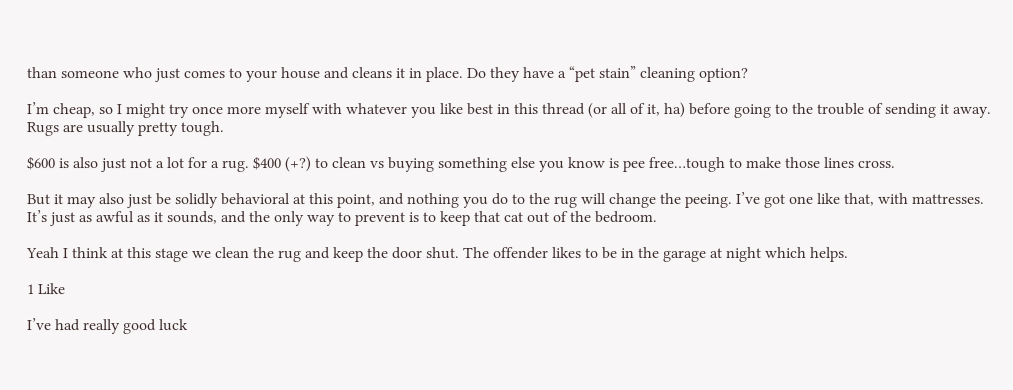than someone who just comes to your house and cleans it in place. Do they have a “pet stain” cleaning option?

I’m cheap, so I might try once more myself with whatever you like best in this thread (or all of it, ha) before going to the trouble of sending it away. Rugs are usually pretty tough.

$600 is also just not a lot for a rug. $400 (+?) to clean vs buying something else you know is pee free…tough to make those lines cross.

But it may also just be solidly behavioral at this point, and nothing you do to the rug will change the peeing. I’ve got one like that, with mattresses. It’s just as awful as it sounds, and the only way to prevent is to keep that cat out of the bedroom.

Yeah I think at this stage we clean the rug and keep the door shut. The offender likes to be in the garage at night which helps.

1 Like

I’ve had really good luck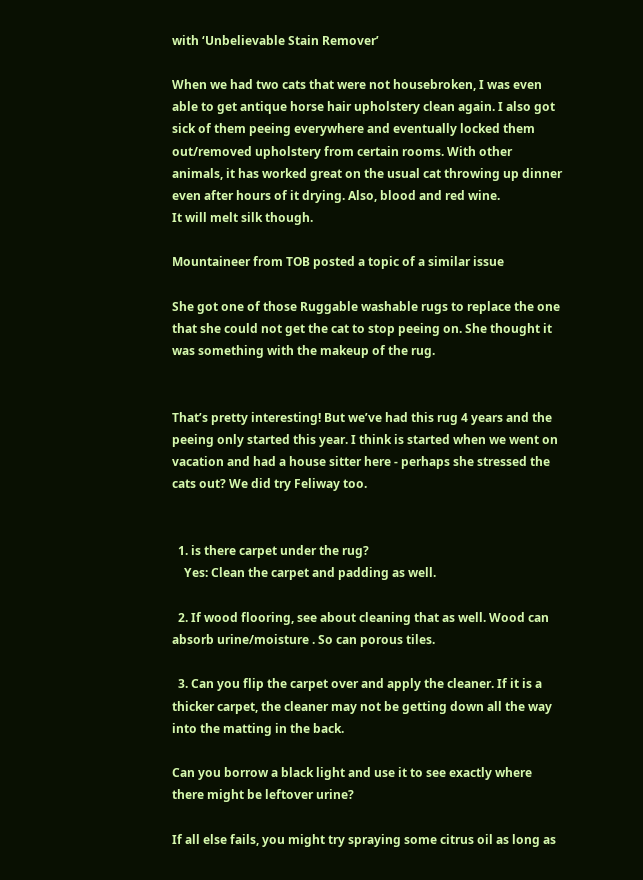with ‘Unbelievable Stain Remover’

When we had two cats that were not housebroken, I was even able to get antique horse hair upholstery clean again. I also got sick of them peeing everywhere and eventually locked them out/removed upholstery from certain rooms. With other animals, it has worked great on the usual cat throwing up dinner even after hours of it drying. Also, blood and red wine.
It will melt silk though.

Mountaineer from TOB posted a topic of a similar issue

She got one of those Ruggable washable rugs to replace the one that she could not get the cat to stop peeing on. She thought it was something with the makeup of the rug.


That’s pretty interesting! But we’ve had this rug 4 years and the peeing only started this year. I think is started when we went on vacation and had a house sitter here - perhaps she stressed the cats out? We did try Feliway too.


  1. is there carpet under the rug?
    Yes: Clean the carpet and padding as well.

  2. If wood flooring, see about cleaning that as well. Wood can absorb urine/moisture . So can porous tiles.

  3. Can you flip the carpet over and apply the cleaner. If it is a thicker carpet, the cleaner may not be getting down all the way into the matting in the back.

Can you borrow a black light and use it to see exactly where there might be leftover urine?

If all else fails, you might try spraying some citrus oil as long as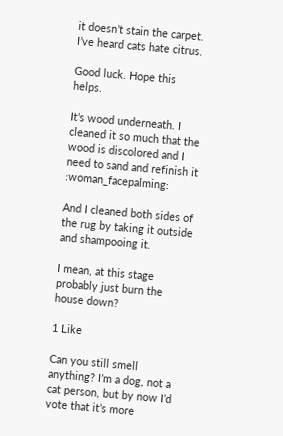it doesn’t stain the carpet. I’ve heard cats hate citrus.

Good luck. Hope this helps.

It’s wood underneath. I cleaned it so much that the wood is discolored and I need to sand and refinish it :woman_facepalming:

And I cleaned both sides of the rug by taking it outside and shampooing it.

I mean, at this stage probably just burn the house down?

1 Like

Can you still smell anything? I’m a dog, not a cat person, but by now I’d vote that it’s more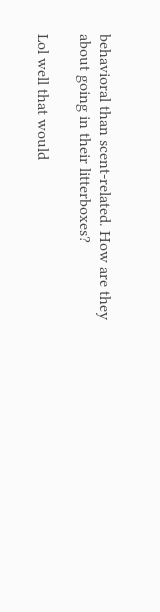behavioral than scent-related. How are they about going in their litterboxes?

Lol well that would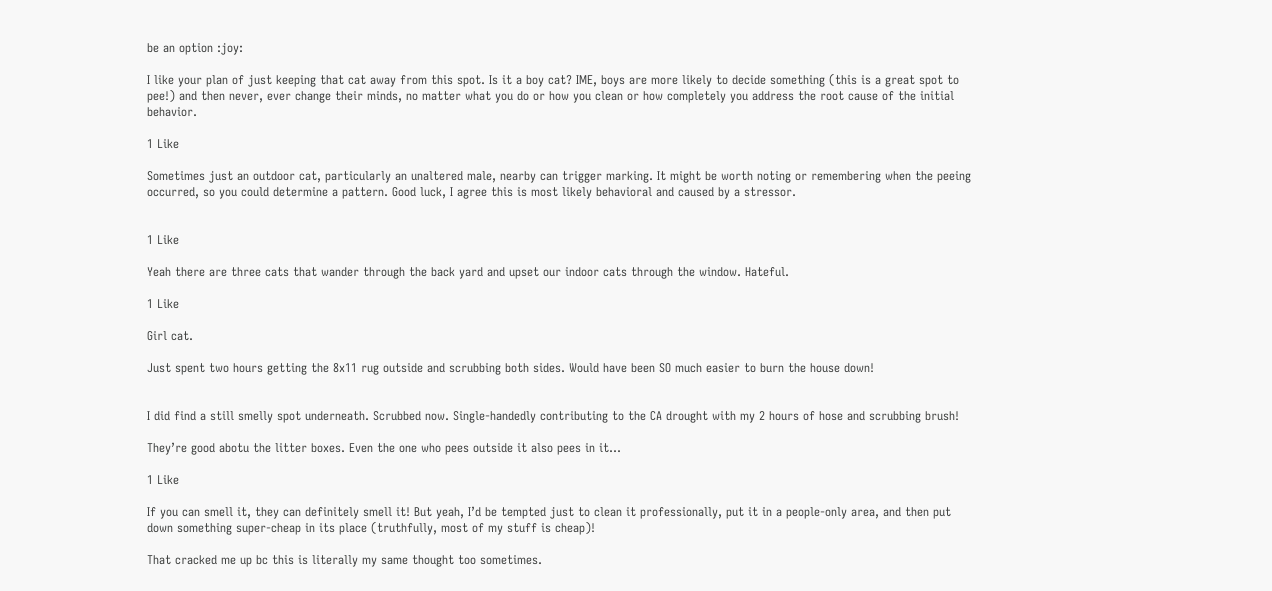be an option :joy:

I like your plan of just keeping that cat away from this spot. Is it a boy cat? IME, boys are more likely to decide something (this is a great spot to pee!) and then never, ever change their minds, no matter what you do or how you clean or how completely you address the root cause of the initial behavior.

1 Like

Sometimes just an outdoor cat, particularly an unaltered male, nearby can trigger marking. It might be worth noting or remembering when the peeing occurred, so you could determine a pattern. Good luck, I agree this is most likely behavioral and caused by a stressor.


1 Like

Yeah there are three cats that wander through the back yard and upset our indoor cats through the window. Hateful.

1 Like

Girl cat.

Just spent two hours getting the 8x11 rug outside and scrubbing both sides. Would have been SO much easier to burn the house down!


I did find a still smelly spot underneath. Scrubbed now. Single-handedly contributing to the CA drought with my 2 hours of hose and scrubbing brush!

They’re good abotu the litter boxes. Even the one who pees outside it also pees in it…

1 Like

If you can smell it, they can definitely smell it! But yeah, I’d be tempted just to clean it professionally, put it in a people-only area, and then put down something super-cheap in its place (truthfully, most of my stuff is cheap)!

That cracked me up bc this is literally my same thought too sometimes.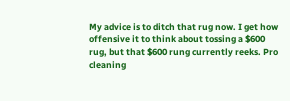My advice is to ditch that rug now. I get how offensive it to think about tossing a $600 rug, but that $600 rung currently reeks. Pro cleaning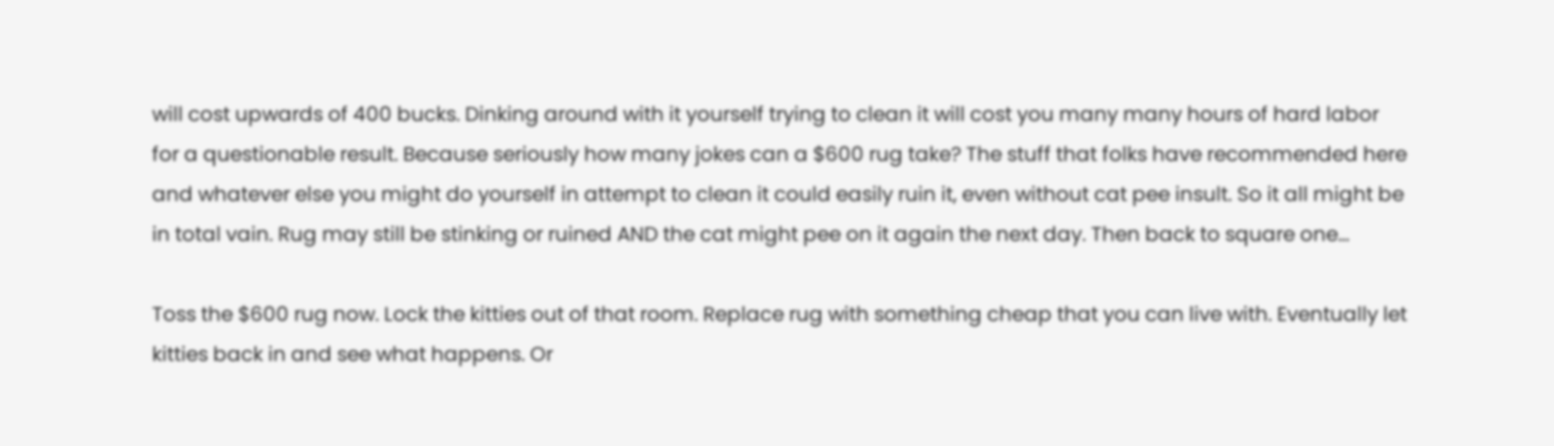will cost upwards of 400 bucks. Dinking around with it yourself trying to clean it will cost you many many hours of hard labor for a questionable result. Because seriously how many jokes can a $600 rug take? The stuff that folks have recommended here and whatever else you might do yourself in attempt to clean it could easily ruin it, even without cat pee insult. So it all might be in total vain. Rug may still be stinking or ruined AND the cat might pee on it again the next day. Then back to square one…

Toss the $600 rug now. Lock the kitties out of that room. Replace rug with something cheap that you can live with. Eventually let kitties back in and see what happens. Or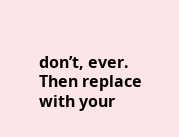don’t, ever. Then replace with your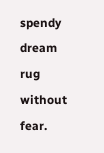spendy dream rug without fear.